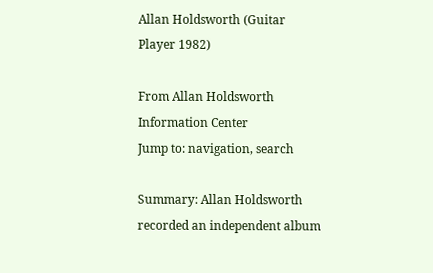Allan Holdsworth (Guitar Player 1982)

From Allan Holdsworth Information Center
Jump to: navigation, search

Summary: Allan Holdsworth recorded an independent album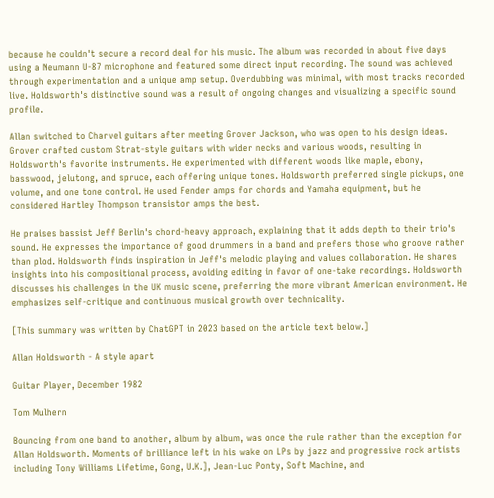because he couldn't secure a record deal for his music. The album was recorded in about five days using a Neumann U-87 microphone and featured some direct input recording. The sound was achieved through experimentation and a unique amp setup. Overdubbing was minimal, with most tracks recorded live. Holdsworth's distinctive sound was a result of ongoing changes and visualizing a specific sound profile.

Allan switched to Charvel guitars after meeting Grover Jackson, who was open to his design ideas. Grover crafted custom Strat-style guitars with wider necks and various woods, resulting in Holdsworth's favorite instruments. He experimented with different woods like maple, ebony, basswood, jelutong, and spruce, each offering unique tones. Holdsworth preferred single pickups, one volume, and one tone control. He used Fender amps for chords and Yamaha equipment, but he considered Hartley Thompson transistor amps the best.

He praises bassist Jeff Berlin's chord-heavy approach, explaining that it adds depth to their trio's sound. He expresses the importance of good drummers in a band and prefers those who groove rather than plod. Holdsworth finds inspiration in Jeff's melodic playing and values collaboration. He shares insights into his compositional process, avoiding editing in favor of one-take recordings. Holdsworth discusses his challenges in the UK music scene, preferring the more vibrant American environment. He emphasizes self-critique and continuous musical growth over technicality.

[This summary was written by ChatGPT in 2023 based on the article text below.]

Allan Holdsworth - A style apart

Guitar Player, December 1982

Tom Mulhern

Bouncing from one band to another, album by album, was once the rule rather than the exception for Allan Holdsworth. Moments of brilliance left in his wake on LPs by jazz and progressive rock artists including Tony Williams Lifetime, Gong, U.K.], Jean-Luc Ponty, Soft Machine, and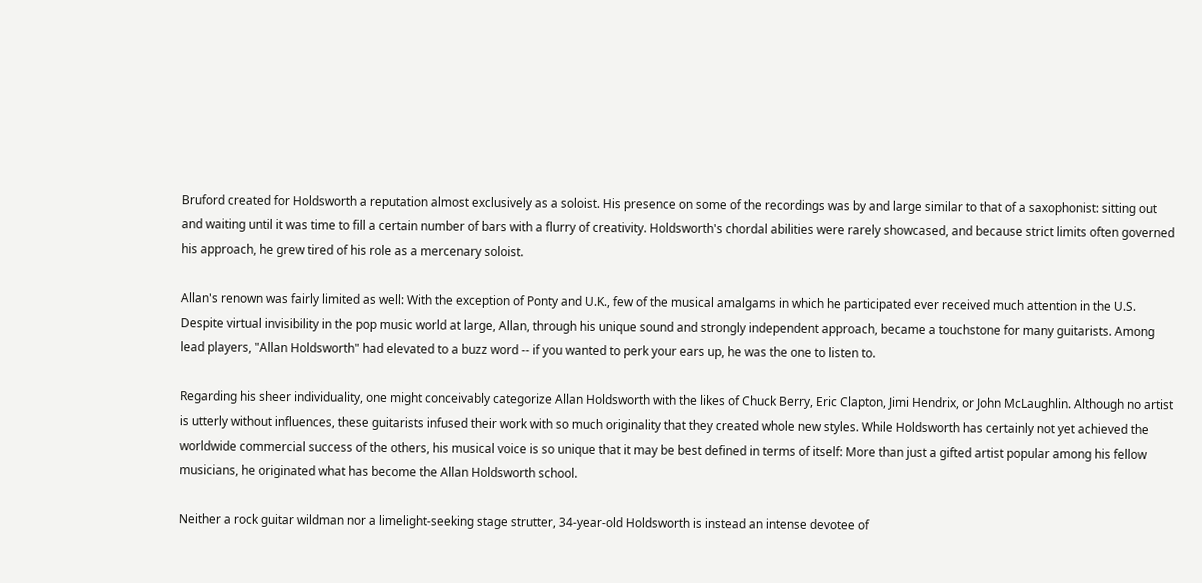Bruford created for Holdsworth a reputation almost exclusively as a soloist. His presence on some of the recordings was by and large similar to that of a saxophonist: sitting out and waiting until it was time to fill a certain number of bars with a flurry of creativity. Holdsworth's chordal abilities were rarely showcased, and because strict limits often governed his approach, he grew tired of his role as a mercenary soloist.

Allan's renown was fairly limited as well: With the exception of Ponty and U.K., few of the musical amalgams in which he participated ever received much attention in the U.S. Despite virtual invisibility in the pop music world at large, Allan, through his unique sound and strongly independent approach, became a touchstone for many guitarists. Among lead players, "Allan Holdsworth" had elevated to a buzz word -- if you wanted to perk your ears up, he was the one to listen to.

Regarding his sheer individuality, one might conceivably categorize Allan Holdsworth with the likes of Chuck Berry, Eric Clapton, Jimi Hendrix, or John McLaughlin. Although no artist is utterly without influences, these guitarists infused their work with so much originality that they created whole new styles. While Holdsworth has certainly not yet achieved the worldwide commercial success of the others, his musical voice is so unique that it may be best defined in terms of itself: More than just a gifted artist popular among his fellow musicians, he originated what has become the Allan Holdsworth school.

Neither a rock guitar wildman nor a limelight-seeking stage strutter, 34-year-old Holdsworth is instead an intense devotee of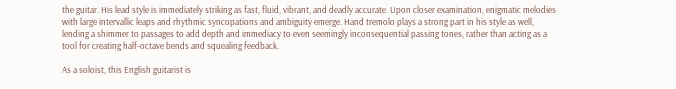the guitar. His lead style is immediately striking as fast, fluid, vibrant, and deadly accurate. Upon closer examination, enigmatic melodies with large intervallic leaps and rhythmic syncopations and ambiguity emerge. Hand tremolo plays a strong part in his style as well, lending a shimmer to passages to add depth and immediacy to even seemingly inconsequential passing tones, rather than acting as a tool for creating half-octave bends and squealing feedback.

As a soloist, this English guitarist is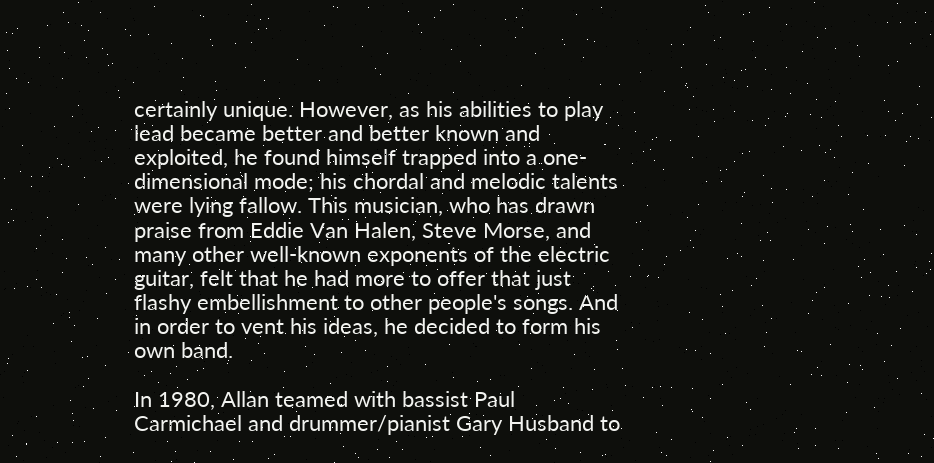certainly unique. However, as his abilities to play lead became better and better known and exploited, he found himself trapped into a one-dimensional mode; his chordal and melodic talents were lying fallow. This musician, who has drawn praise from Eddie Van Halen, Steve Morse, and many other well-known exponents of the electric guitar, felt that he had more to offer that just flashy embellishment to other people's songs. And in order to vent his ideas, he decided to form his own band.

In 1980, Allan teamed with bassist Paul Carmichael and drummer/pianist Gary Husband to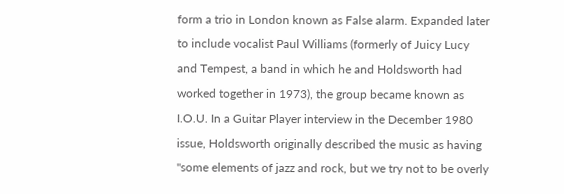form a trio in London known as False alarm. Expanded later to include vocalist Paul Williams (formerly of Juicy Lucy and Tempest, a band in which he and Holdsworth had worked together in 1973), the group became known as I.O.U. In a Guitar Player interview in the December 1980 issue, Holdsworth originally described the music as having "some elements of jazz and rock, but we try not to be overly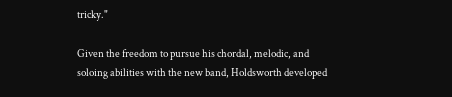tricky."

Given the freedom to pursue his chordal, melodic, and soloing abilities with the new band, Holdsworth developed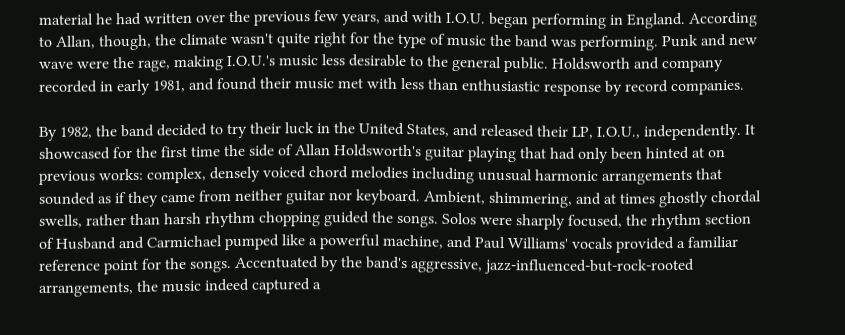material he had written over the previous few years, and with I.O.U. began performing in England. According to Allan, though, the climate wasn't quite right for the type of music the band was performing. Punk and new wave were the rage, making I.O.U.'s music less desirable to the general public. Holdsworth and company recorded in early 1981, and found their music met with less than enthusiastic response by record companies.

By 1982, the band decided to try their luck in the United States, and released their LP, I.O.U., independently. It showcased for the first time the side of Allan Holdsworth's guitar playing that had only been hinted at on previous works: complex, densely voiced chord melodies including unusual harmonic arrangements that sounded as if they came from neither guitar nor keyboard. Ambient, shimmering, and at times ghostly chordal swells, rather than harsh rhythm chopping guided the songs. Solos were sharply focused, the rhythm section of Husband and Carmichael pumped like a powerful machine, and Paul Williams' vocals provided a familiar reference point for the songs. Accentuated by the band's aggressive, jazz-influenced-but-rock-rooted arrangements, the music indeed captured a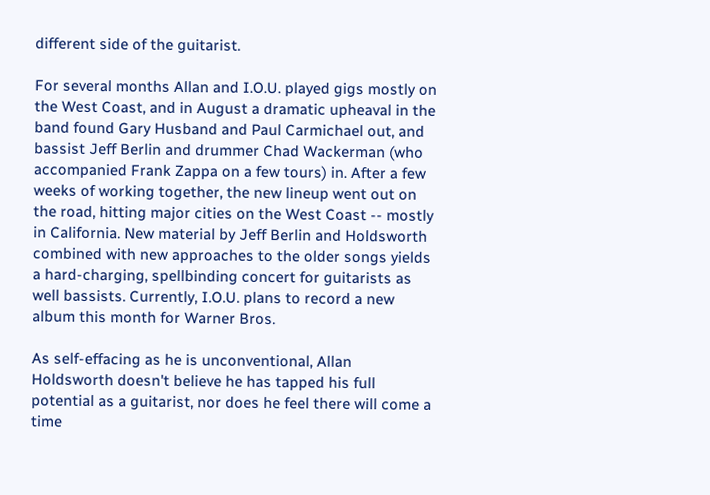different side of the guitarist.

For several months Allan and I.O.U. played gigs mostly on the West Coast, and in August a dramatic upheaval in the band found Gary Husband and Paul Carmichael out, and bassist Jeff Berlin and drummer Chad Wackerman (who accompanied Frank Zappa on a few tours) in. After a few weeks of working together, the new lineup went out on the road, hitting major cities on the West Coast -- mostly in California. New material by Jeff Berlin and Holdsworth combined with new approaches to the older songs yields a hard-charging, spellbinding concert for guitarists as well bassists. Currently, I.O.U. plans to record a new album this month for Warner Bros.

As self-effacing as he is unconventional, Allan Holdsworth doesn't believe he has tapped his full potential as a guitarist, nor does he feel there will come a time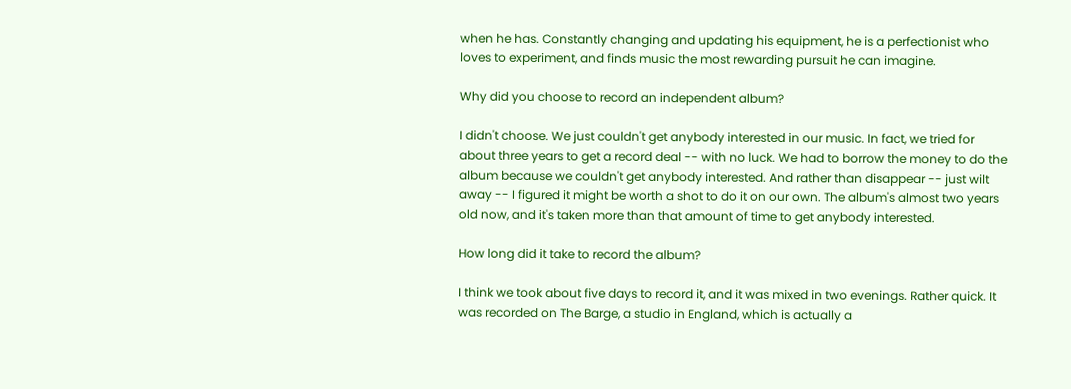when he has. Constantly changing and updating his equipment, he is a perfectionist who loves to experiment, and finds music the most rewarding pursuit he can imagine.

Why did you choose to record an independent album?

I didn't choose. We just couldn't get anybody interested in our music. In fact, we tried for about three years to get a record deal -- with no luck. We had to borrow the money to do the album because we couldn't get anybody interested. And rather than disappear -- just wilt away -- I figured it might be worth a shot to do it on our own. The album's almost two years old now, and it's taken more than that amount of time to get anybody interested.

How long did it take to record the album?

I think we took about five days to record it, and it was mixed in two evenings. Rather quick. It was recorded on The Barge, a studio in England, which is actually a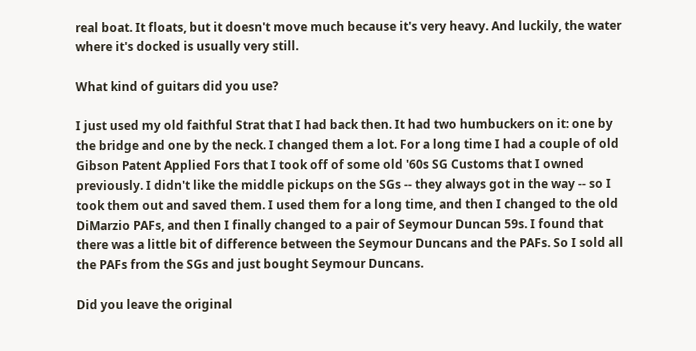real boat. It floats, but it doesn't move much because it's very heavy. And luckily, the water where it's docked is usually very still.

What kind of guitars did you use?

I just used my old faithful Strat that I had back then. It had two humbuckers on it: one by the bridge and one by the neck. I changed them a lot. For a long time I had a couple of old Gibson Patent Applied Fors that I took off of some old '60s SG Customs that I owned previously. I didn't like the middle pickups on the SGs -- they always got in the way -- so I took them out and saved them. I used them for a long time, and then I changed to the old DiMarzio PAFs, and then I finally changed to a pair of Seymour Duncan 59s. I found that there was a little bit of difference between the Seymour Duncans and the PAFs. So I sold all the PAFs from the SGs and just bought Seymour Duncans.

Did you leave the original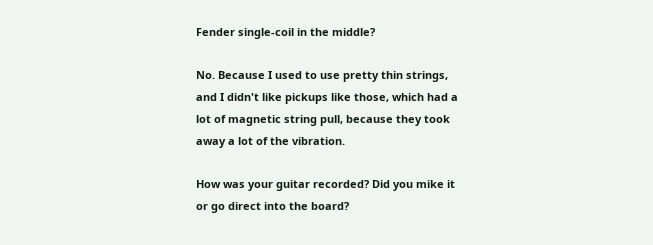Fender single-coil in the middle?

No. Because I used to use pretty thin strings, and I didn't like pickups like those, which had a lot of magnetic string pull, because they took away a lot of the vibration.

How was your guitar recorded? Did you mike it or go direct into the board?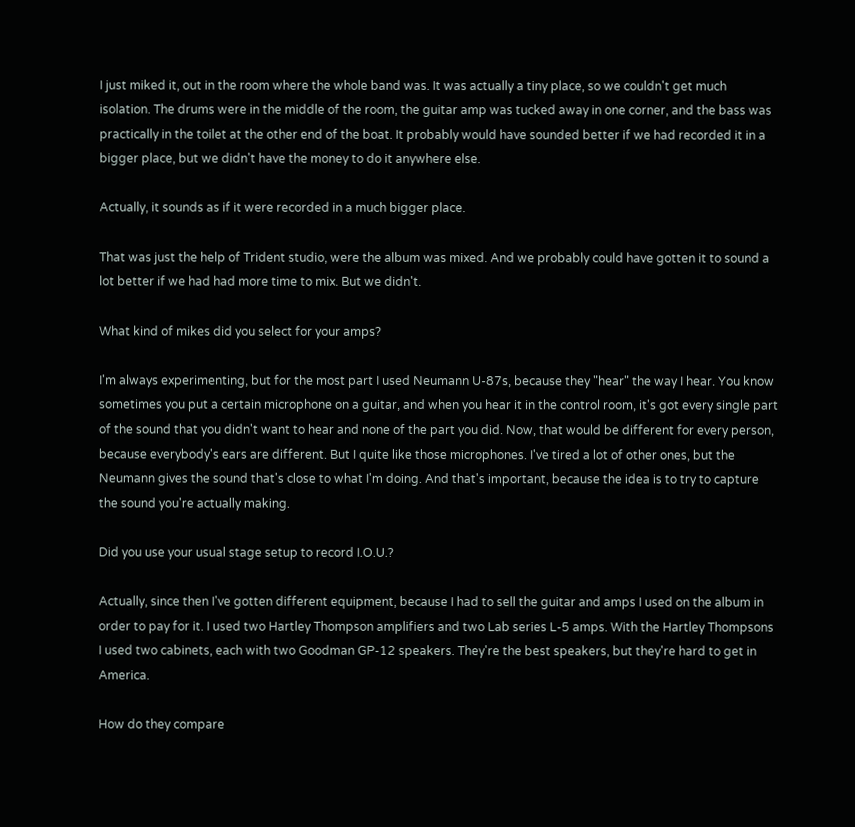I just miked it, out in the room where the whole band was. It was actually a tiny place, so we couldn't get much isolation. The drums were in the middle of the room, the guitar amp was tucked away in one corner, and the bass was practically in the toilet at the other end of the boat. It probably would have sounded better if we had recorded it in a bigger place, but we didn't have the money to do it anywhere else.

Actually, it sounds as if it were recorded in a much bigger place.

That was just the help of Trident studio, were the album was mixed. And we probably could have gotten it to sound a lot better if we had had more time to mix. But we didn't.

What kind of mikes did you select for your amps?

I'm always experimenting, but for the most part I used Neumann U-87s, because they "hear" the way I hear. You know sometimes you put a certain microphone on a guitar, and when you hear it in the control room, it's got every single part of the sound that you didn't want to hear and none of the part you did. Now, that would be different for every person, because everybody's ears are different. But I quite like those microphones. I've tired a lot of other ones, but the Neumann gives the sound that's close to what I'm doing. And that's important, because the idea is to try to capture the sound you're actually making.

Did you use your usual stage setup to record I.O.U.?

Actually, since then I've gotten different equipment, because I had to sell the guitar and amps I used on the album in order to pay for it. I used two Hartley Thompson amplifiers and two Lab series L-5 amps. With the Hartley Thompsons I used two cabinets, each with two Goodman GP-12 speakers. They're the best speakers, but they're hard to get in America.

How do they compare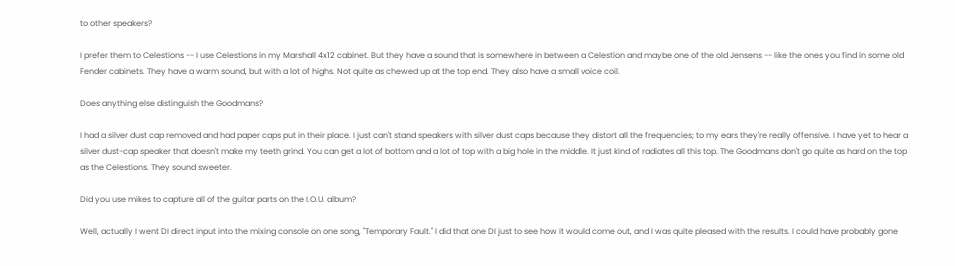to other speakers?

I prefer them to Celestions -- I use Celestions in my Marshall 4x12 cabinet. But they have a sound that is somewhere in between a Celestion and maybe one of the old Jensens -- like the ones you find in some old Fender cabinets. They have a warm sound, but with a lot of highs. Not quite as chewed up at the top end. They also have a small voice coil.

Does anything else distinguish the Goodmans?

I had a silver dust cap removed and had paper caps put in their place. I just can't stand speakers with silver dust caps because they distort all the frequencies; to my ears they're really offensive. I have yet to hear a silver dust-cap speaker that doesn't make my teeth grind. You can get a lot of bottom and a lot of top with a big hole in the middle. It just kind of radiates all this top. The Goodmans don't go quite as hard on the top as the Celestions. They sound sweeter.

Did you use mikes to capture all of the guitar parts on the I.O.U. album?

Well, actually I went DI direct input into the mixing console on one song, "Temporary Fault." I did that one DI just to see how it would come out, and I was quite pleased with the results. I could have probably gone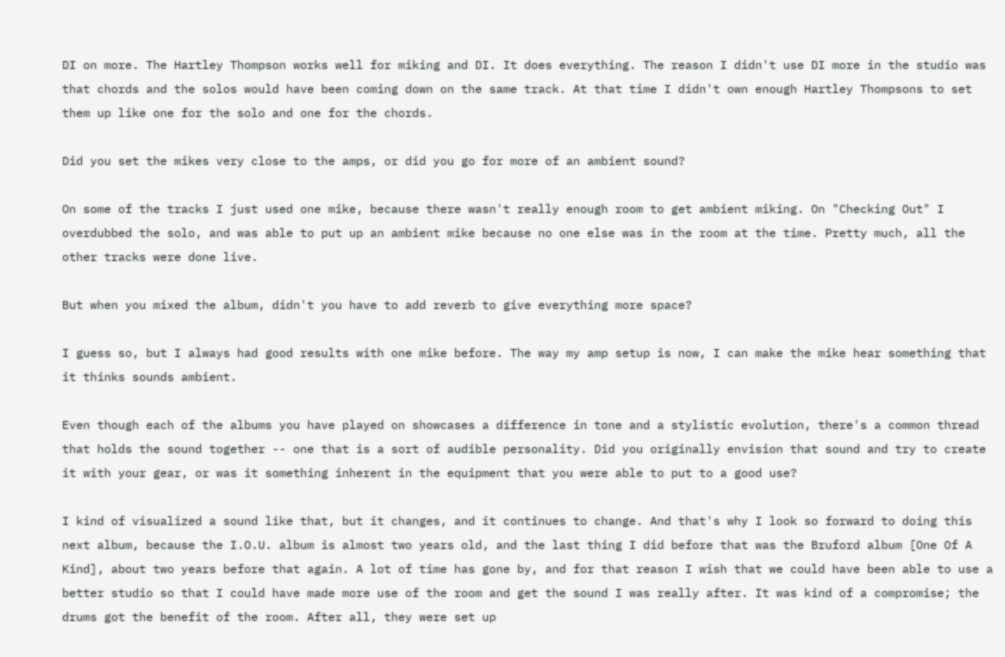DI on more. The Hartley Thompson works well for miking and DI. It does everything. The reason I didn't use DI more in the studio was that chords and the solos would have been coming down on the same track. At that time I didn't own enough Hartley Thompsons to set them up like one for the solo and one for the chords.

Did you set the mikes very close to the amps, or did you go for more of an ambient sound?

On some of the tracks I just used one mike, because there wasn't really enough room to get ambient miking. On "Checking Out" I overdubbed the solo, and was able to put up an ambient mike because no one else was in the room at the time. Pretty much, all the other tracks were done live.

But when you mixed the album, didn't you have to add reverb to give everything more space?

I guess so, but I always had good results with one mike before. The way my amp setup is now, I can make the mike hear something that it thinks sounds ambient.

Even though each of the albums you have played on showcases a difference in tone and a stylistic evolution, there's a common thread that holds the sound together -- one that is a sort of audible personality. Did you originally envision that sound and try to create it with your gear, or was it something inherent in the equipment that you were able to put to a good use?

I kind of visualized a sound like that, but it changes, and it continues to change. And that's why I look so forward to doing this next album, because the I.O.U. album is almost two years old, and the last thing I did before that was the Bruford album [One Of A Kind], about two years before that again. A lot of time has gone by, and for that reason I wish that we could have been able to use a better studio so that I could have made more use of the room and get the sound I was really after. It was kind of a compromise; the drums got the benefit of the room. After all, they were set up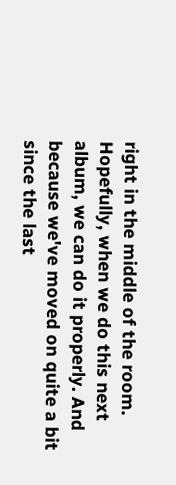right in the middle of the room. Hopefully, when we do this next album, we can do it properly. And because we've moved on quite a bit since the last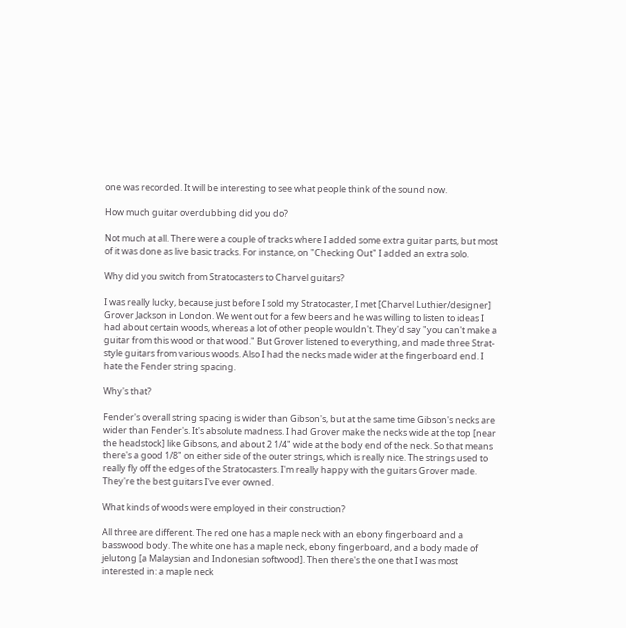one was recorded. It will be interesting to see what people think of the sound now.

How much guitar overdubbing did you do?

Not much at all. There were a couple of tracks where I added some extra guitar parts, but most of it was done as live basic tracks. For instance, on "Checking Out" I added an extra solo.

Why did you switch from Stratocasters to Charvel guitars?

I was really lucky, because just before I sold my Stratocaster, I met [Charvel Luthier/designer] Grover Jackson in London. We went out for a few beers and he was willing to listen to ideas I had about certain woods, whereas a lot of other people wouldn't. They'd say "you can't make a guitar from this wood or that wood." But Grover listened to everything, and made three Strat-style guitars from various woods. Also I had the necks made wider at the fingerboard end. I hate the Fender string spacing.

Why's that?

Fender's overall string spacing is wider than Gibson's, but at the same time Gibson's necks are wider than Fender's. It's absolute madness. I had Grover make the necks wide at the top [near the headstock] like Gibsons, and about 2 1/4" wide at the body end of the neck. So that means there's a good 1/8" on either side of the outer strings, which is really nice. The strings used to really fly off the edges of the Stratocasters. I'm really happy with the guitars Grover made. They're the best guitars I've ever owned.

What kinds of woods were employed in their construction?

All three are different. The red one has a maple neck with an ebony fingerboard and a basswood body. The white one has a maple neck, ebony fingerboard, and a body made of jelutong [a Malaysian and Indonesian softwood]. Then there's the one that I was most interested in: a maple neck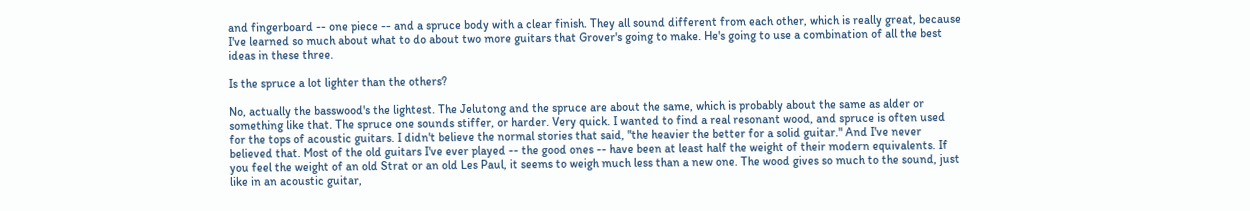and fingerboard -- one piece -- and a spruce body with a clear finish. They all sound different from each other, which is really great, because I've learned so much about what to do about two more guitars that Grover's going to make. He's going to use a combination of all the best ideas in these three.

Is the spruce a lot lighter than the others?

No, actually the basswood's the lightest. The Jelutong and the spruce are about the same, which is probably about the same as alder or something like that. The spruce one sounds stiffer, or harder. Very quick. I wanted to find a real resonant wood, and spruce is often used for the tops of acoustic guitars. I didn't believe the normal stories that said, "the heavier the better for a solid guitar." And I've never believed that. Most of the old guitars I've ever played -- the good ones -- have been at least half the weight of their modern equivalents. If you feel the weight of an old Strat or an old Les Paul, it seems to weigh much less than a new one. The wood gives so much to the sound, just like in an acoustic guitar,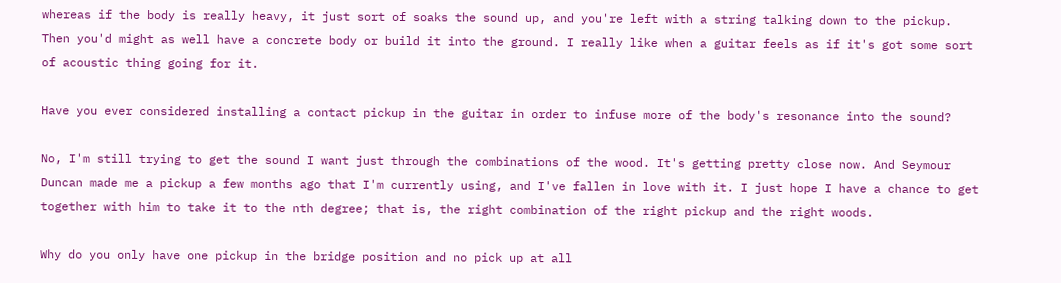whereas if the body is really heavy, it just sort of soaks the sound up, and you're left with a string talking down to the pickup. Then you'd might as well have a concrete body or build it into the ground. I really like when a guitar feels as if it's got some sort of acoustic thing going for it.

Have you ever considered installing a contact pickup in the guitar in order to infuse more of the body's resonance into the sound?

No, I'm still trying to get the sound I want just through the combinations of the wood. It's getting pretty close now. And Seymour Duncan made me a pickup a few months ago that I'm currently using, and I've fallen in love with it. I just hope I have a chance to get together with him to take it to the nth degree; that is, the right combination of the right pickup and the right woods.

Why do you only have one pickup in the bridge position and no pick up at all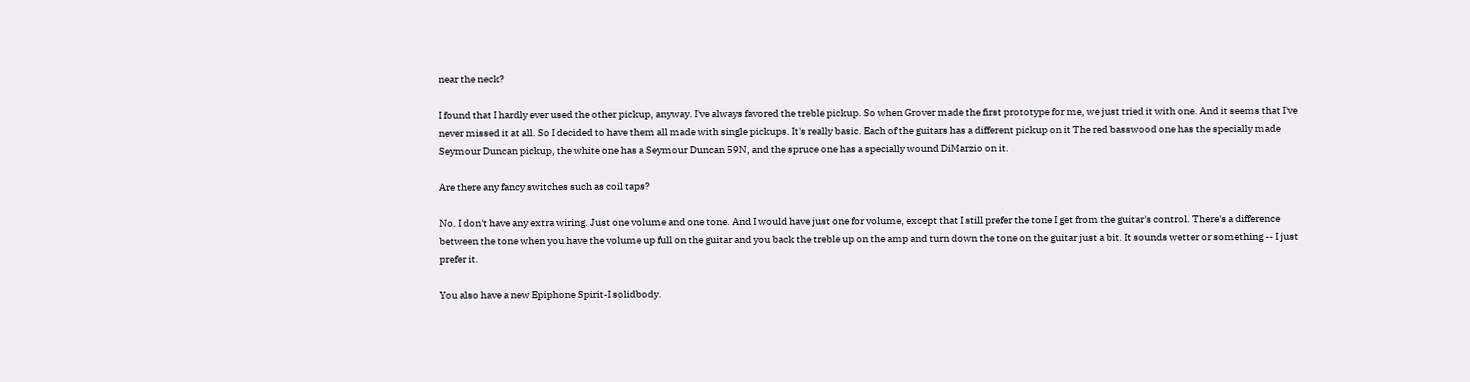near the neck?

I found that I hardly ever used the other pickup, anyway. I've always favored the treble pickup. So when Grover made the first prototype for me, we just tried it with one. And it seems that I've never missed it at all. So I decided to have them all made with single pickups. It's really basic. Each of the guitars has a different pickup on it The red basswood one has the specially made Seymour Duncan pickup, the white one has a Seymour Duncan 59N, and the spruce one has a specially wound DiMarzio on it.

Are there any fancy switches such as coil taps?

No. I don't have any extra wiring. Just one volume and one tone. And I would have just one for volume, except that I still prefer the tone I get from the guitar's control. There's a difference between the tone when you have the volume up full on the guitar and you back the treble up on the amp and turn down the tone on the guitar just a bit. It sounds wetter or something -- I just prefer it.

You also have a new Epiphone Spirit-I solidbody.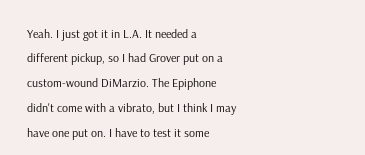Yeah. I just got it in L.A. It needed a different pickup, so I had Grover put on a custom-wound DiMarzio. The Epiphone didn't come with a vibrato, but I think I may have one put on. I have to test it some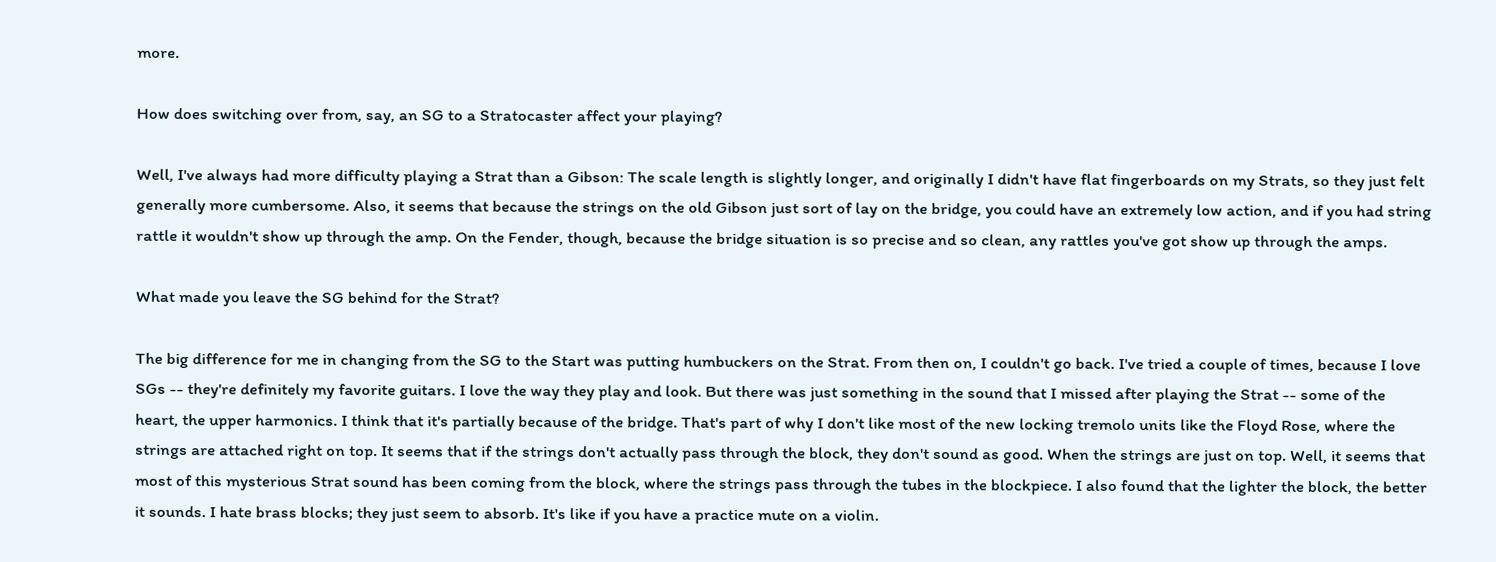more.

How does switching over from, say, an SG to a Stratocaster affect your playing?

Well, I've always had more difficulty playing a Strat than a Gibson: The scale length is slightly longer, and originally I didn't have flat fingerboards on my Strats, so they just felt generally more cumbersome. Also, it seems that because the strings on the old Gibson just sort of lay on the bridge, you could have an extremely low action, and if you had string rattle it wouldn't show up through the amp. On the Fender, though, because the bridge situation is so precise and so clean, any rattles you've got show up through the amps.

What made you leave the SG behind for the Strat?

The big difference for me in changing from the SG to the Start was putting humbuckers on the Strat. From then on, I couldn't go back. I've tried a couple of times, because I love SGs -- they're definitely my favorite guitars. I love the way they play and look. But there was just something in the sound that I missed after playing the Strat -- some of the heart, the upper harmonics. I think that it's partially because of the bridge. That's part of why I don't like most of the new locking tremolo units like the Floyd Rose, where the strings are attached right on top. It seems that if the strings don't actually pass through the block, they don't sound as good. When the strings are just on top. Well, it seems that most of this mysterious Strat sound has been coming from the block, where the strings pass through the tubes in the blockpiece. I also found that the lighter the block, the better it sounds. I hate brass blocks; they just seem to absorb. It's like if you have a practice mute on a violin.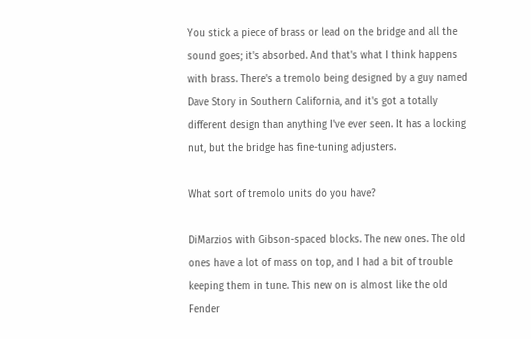You stick a piece of brass or lead on the bridge and all the sound goes; it's absorbed. And that's what I think happens with brass. There's a tremolo being designed by a guy named Dave Story in Southern California, and it's got a totally different design than anything I've ever seen. It has a locking nut, but the bridge has fine-tuning adjusters.

What sort of tremolo units do you have?

DiMarzios with Gibson-spaced blocks. The new ones. The old ones have a lot of mass on top, and I had a bit of trouble keeping them in tune. This new on is almost like the old Fender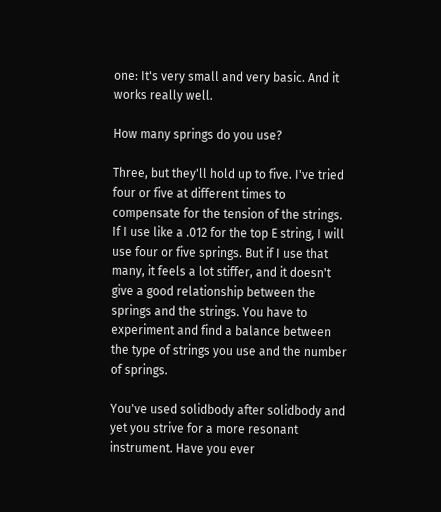one: It's very small and very basic. And it works really well.

How many springs do you use?

Three, but they'll hold up to five. I've tried four or five at different times to compensate for the tension of the strings. If I use like a .012 for the top E string, I will use four or five springs. But if I use that many, it feels a lot stiffer, and it doesn't give a good relationship between the springs and the strings. You have to experiment and find a balance between the type of strings you use and the number of springs.

You've used solidbody after solidbody and yet you strive for a more resonant instrument. Have you ever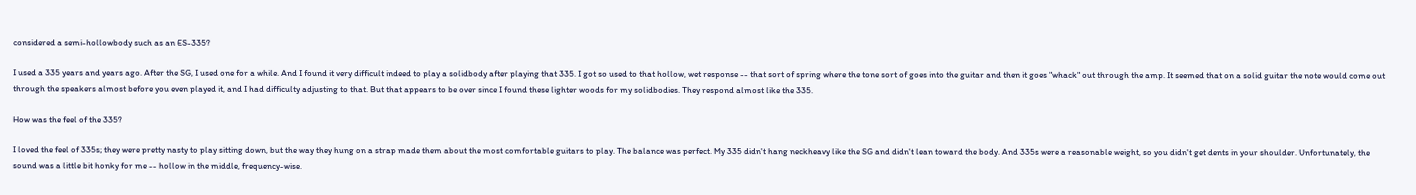considered a semi-hollowbody such as an ES-335?

I used a 335 years and years ago. After the SG, I used one for a while. And I found it very difficult indeed to play a solidbody after playing that 335. I got so used to that hollow, wet response -- that sort of spring where the tone sort of goes into the guitar and then it goes "whack" out through the amp. It seemed that on a solid guitar the note would come out through the speakers almost before you even played it, and I had difficulty adjusting to that. But that appears to be over since I found these lighter woods for my solidbodies. They respond almost like the 335.

How was the feel of the 335?

I loved the feel of 335s; they were pretty nasty to play sitting down, but the way they hung on a strap made them about the most comfortable guitars to play. The balance was perfect. My 335 didn't hang neckheavy like the SG and didn't lean toward the body. And 335s were a reasonable weight, so you didn't get dents in your shoulder. Unfortunately, the sound was a little bit honky for me -- hollow in the middle, frequency-wise.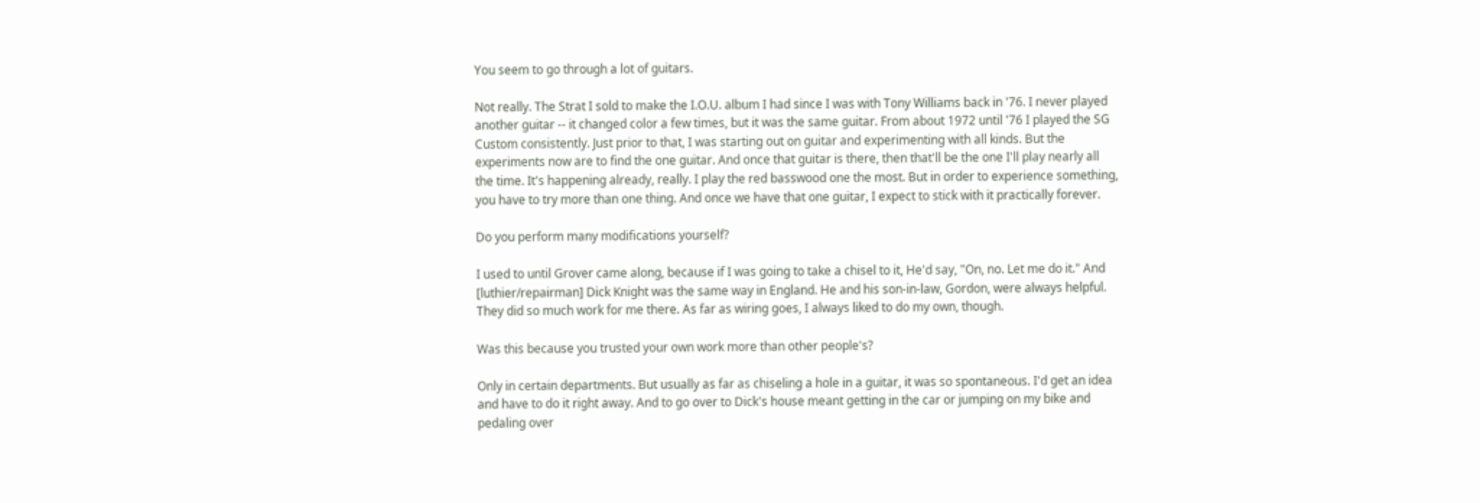You seem to go through a lot of guitars.

Not really. The Strat I sold to make the I.O.U. album I had since I was with Tony Williams back in '76. I never played another guitar -- it changed color a few times, but it was the same guitar. From about 1972 until '76 I played the SG Custom consistently. Just prior to that, I was starting out on guitar and experimenting with all kinds. But the experiments now are to find the one guitar. And once that guitar is there, then that'll be the one I'll play nearly all the time. It's happening already, really. I play the red basswood one the most. But in order to experience something, you have to try more than one thing. And once we have that one guitar, I expect to stick with it practically forever.

Do you perform many modifications yourself?

I used to until Grover came along, because if I was going to take a chisel to it, He'd say, "On, no. Let me do it." And [luthier/repairman] Dick Knight was the same way in England. He and his son-in-law, Gordon, were always helpful. They did so much work for me there. As far as wiring goes, I always liked to do my own, though.

Was this because you trusted your own work more than other people's?

Only in certain departments. But usually as far as chiseling a hole in a guitar, it was so spontaneous. I'd get an idea and have to do it right away. And to go over to Dick's house meant getting in the car or jumping on my bike and pedaling over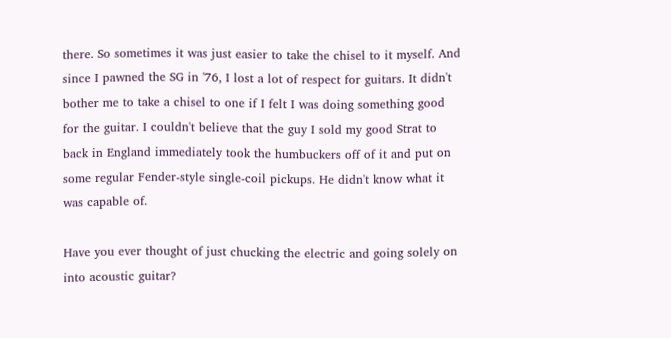there. So sometimes it was just easier to take the chisel to it myself. And since I pawned the SG in '76, I lost a lot of respect for guitars. It didn't bother me to take a chisel to one if I felt I was doing something good for the guitar. I couldn't believe that the guy I sold my good Strat to back in England immediately took the humbuckers off of it and put on some regular Fender-style single-coil pickups. He didn't know what it was capable of.

Have you ever thought of just chucking the electric and going solely on into acoustic guitar?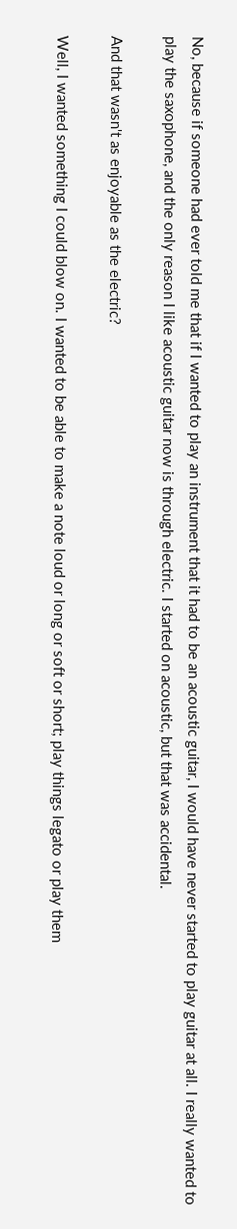No, because if someone had ever told me that if I wanted to play an instrument that it had to be an acoustic guitar, I would have never started to play guitar at all. I really wanted to play the saxophone, and the only reason I like acoustic guitar now is through electric. I started on acoustic, but that was accidental.

And that wasn't as enjoyable as the electric?

Well, I wanted something I could blow on. I wanted to be able to make a note loud or long or soft or short; play things legato or play them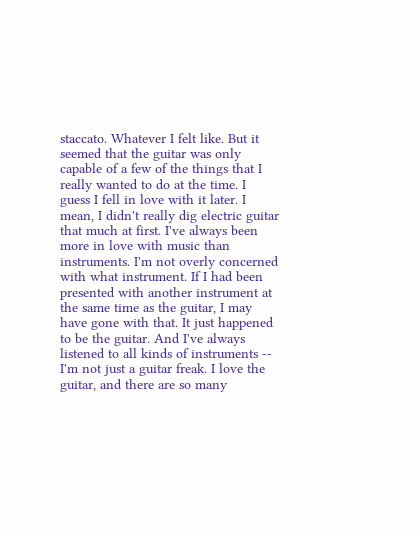staccato. Whatever I felt like. But it seemed that the guitar was only capable of a few of the things that I really wanted to do at the time. I guess I fell in love with it later. I mean, I didn't really dig electric guitar that much at first. I've always been more in love with music than instruments. I'm not overly concerned with what instrument. If I had been presented with another instrument at the same time as the guitar, I may have gone with that. It just happened to be the guitar. And I've always listened to all kinds of instruments -- I'm not just a guitar freak. I love the guitar, and there are so many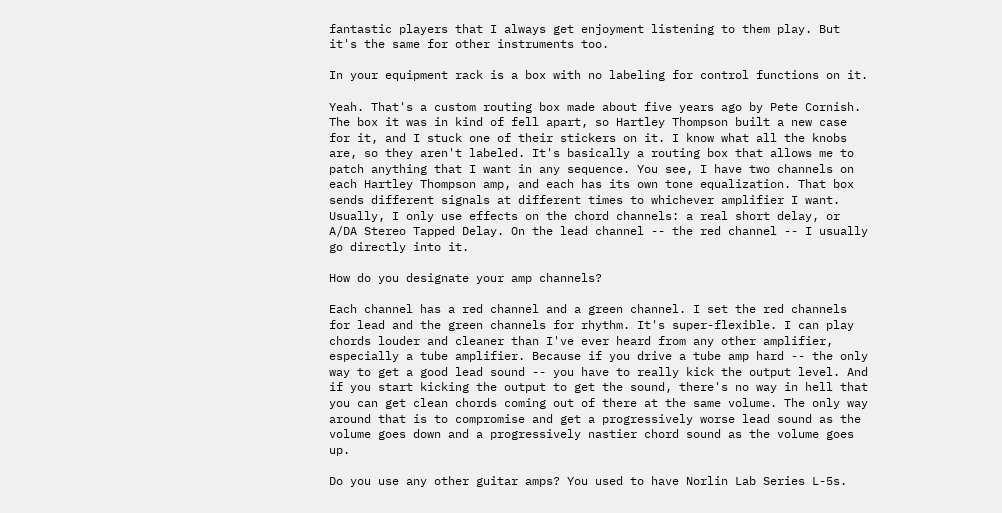fantastic players that I always get enjoyment listening to them play. But it's the same for other instruments too.

In your equipment rack is a box with no labeling for control functions on it.

Yeah. That's a custom routing box made about five years ago by Pete Cornish. The box it was in kind of fell apart, so Hartley Thompson built a new case for it, and I stuck one of their stickers on it. I know what all the knobs are, so they aren't labeled. It's basically a routing box that allows me to patch anything that I want in any sequence. You see, I have two channels on each Hartley Thompson amp, and each has its own tone equalization. That box sends different signals at different times to whichever amplifier I want. Usually, I only use effects on the chord channels: a real short delay, or A/DA Stereo Tapped Delay. On the lead channel -- the red channel -- I usually go directly into it.

How do you designate your amp channels?

Each channel has a red channel and a green channel. I set the red channels for lead and the green channels for rhythm. It's super-flexible. I can play chords louder and cleaner than I've ever heard from any other amplifier, especially a tube amplifier. Because if you drive a tube amp hard -- the only way to get a good lead sound -- you have to really kick the output level. And if you start kicking the output to get the sound, there's no way in hell that you can get clean chords coming out of there at the same volume. The only way around that is to compromise and get a progressively worse lead sound as the volume goes down and a progressively nastier chord sound as the volume goes up.

Do you use any other guitar amps? You used to have Norlin Lab Series L-5s.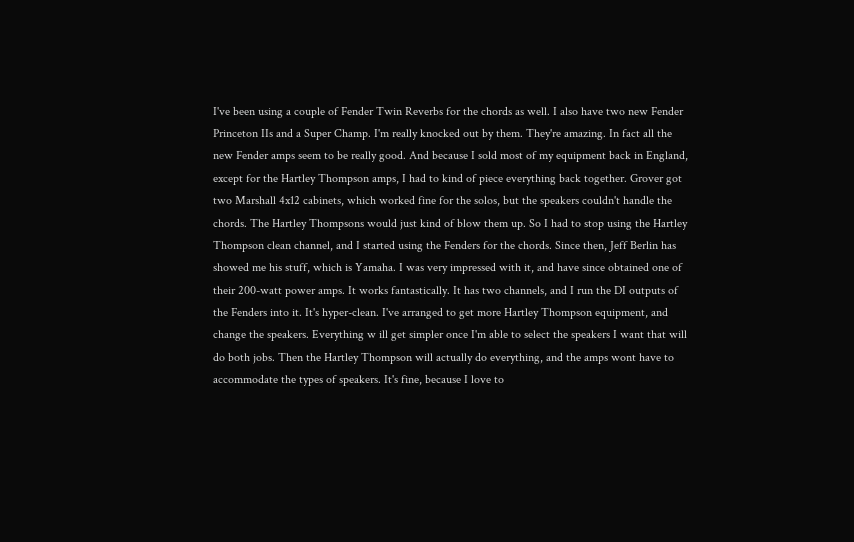I've been using a couple of Fender Twin Reverbs for the chords as well. I also have two new Fender Princeton IIs and a Super Champ. I'm really knocked out by them. They're amazing. In fact all the new Fender amps seem to be really good. And because I sold most of my equipment back in England, except for the Hartley Thompson amps, I had to kind of piece everything back together. Grover got two Marshall 4x12 cabinets, which worked fine for the solos, but the speakers couldn't handle the chords. The Hartley Thompsons would just kind of blow them up. So I had to stop using the Hartley Thompson clean channel, and I started using the Fenders for the chords. Since then, Jeff Berlin has showed me his stuff, which is Yamaha. I was very impressed with it, and have since obtained one of their 200-watt power amps. It works fantastically. It has two channels, and I run the DI outputs of the Fenders into it. It's hyper-clean. I've arranged to get more Hartley Thompson equipment, and change the speakers. Everything w ill get simpler once I'm able to select the speakers I want that will do both jobs. Then the Hartley Thompson will actually do everything, and the amps wont have to accommodate the types of speakers. It's fine, because I love to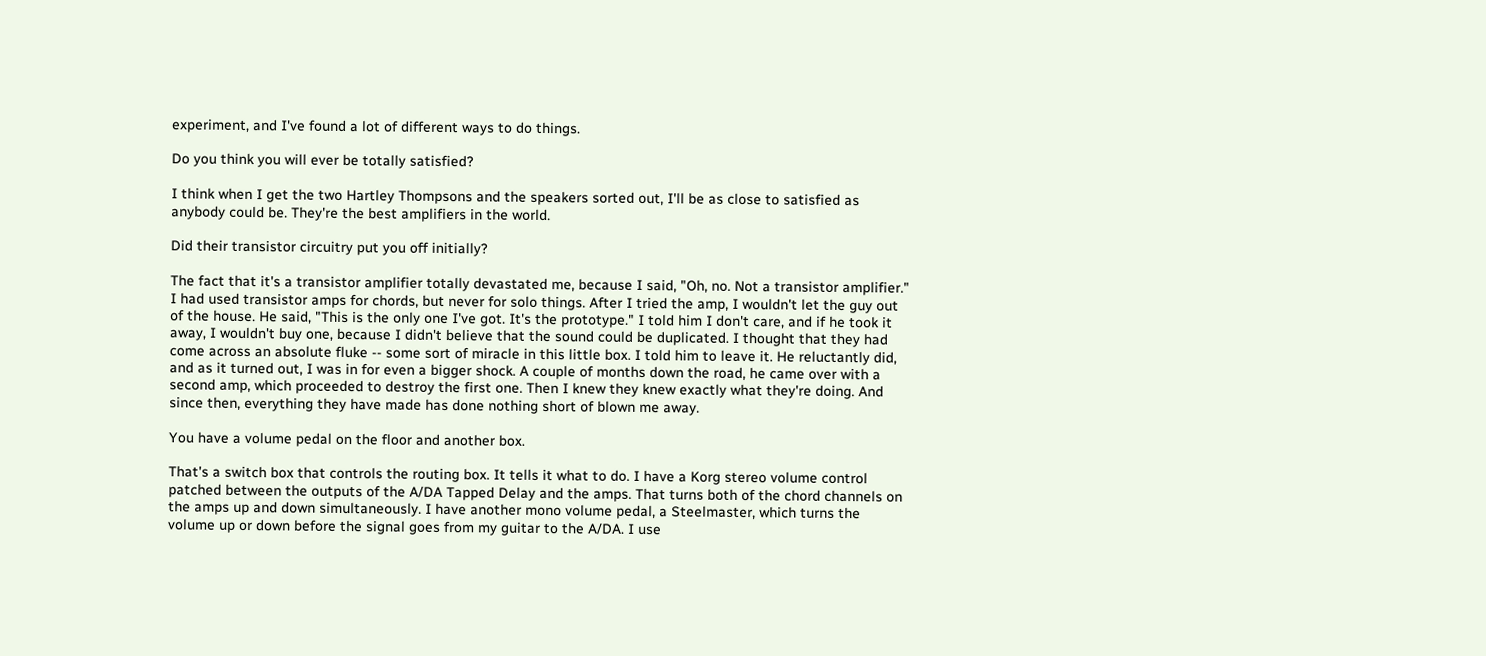experiment, and I've found a lot of different ways to do things.

Do you think you will ever be totally satisfied?

I think when I get the two Hartley Thompsons and the speakers sorted out, I'll be as close to satisfied as anybody could be. They're the best amplifiers in the world.

Did their transistor circuitry put you off initially?

The fact that it's a transistor amplifier totally devastated me, because I said, "Oh, no. Not a transistor amplifier." I had used transistor amps for chords, but never for solo things. After I tried the amp, I wouldn't let the guy out of the house. He said, "This is the only one I've got. It's the prototype." I told him I don't care, and if he took it away, I wouldn't buy one, because I didn't believe that the sound could be duplicated. I thought that they had come across an absolute fluke -- some sort of miracle in this little box. I told him to leave it. He reluctantly did, and as it turned out, I was in for even a bigger shock. A couple of months down the road, he came over with a second amp, which proceeded to destroy the first one. Then I knew they knew exactly what they're doing. And since then, everything they have made has done nothing short of blown me away.

You have a volume pedal on the floor and another box.

That's a switch box that controls the routing box. It tells it what to do. I have a Korg stereo volume control patched between the outputs of the A/DA Tapped Delay and the amps. That turns both of the chord channels on the amps up and down simultaneously. I have another mono volume pedal, a Steelmaster, which turns the volume up or down before the signal goes from my guitar to the A/DA. I use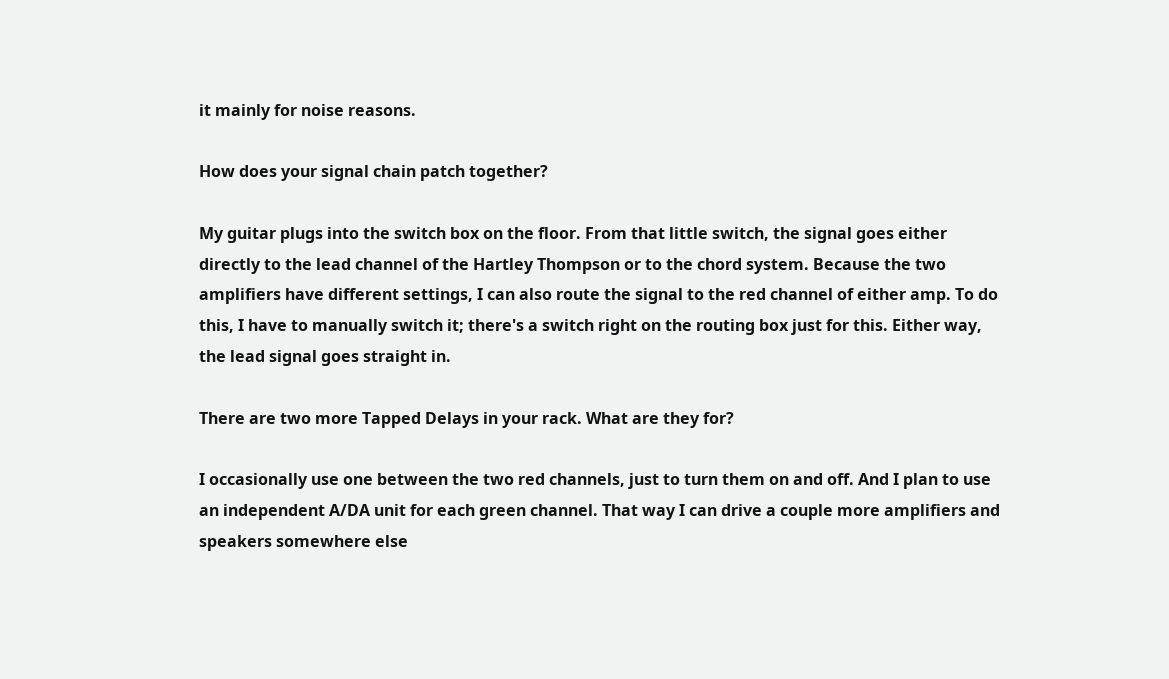it mainly for noise reasons.

How does your signal chain patch together?

My guitar plugs into the switch box on the floor. From that little switch, the signal goes either directly to the lead channel of the Hartley Thompson or to the chord system. Because the two amplifiers have different settings, I can also route the signal to the red channel of either amp. To do this, I have to manually switch it; there's a switch right on the routing box just for this. Either way, the lead signal goes straight in.

There are two more Tapped Delays in your rack. What are they for?

I occasionally use one between the two red channels, just to turn them on and off. And I plan to use an independent A/DA unit for each green channel. That way I can drive a couple more amplifiers and speakers somewhere else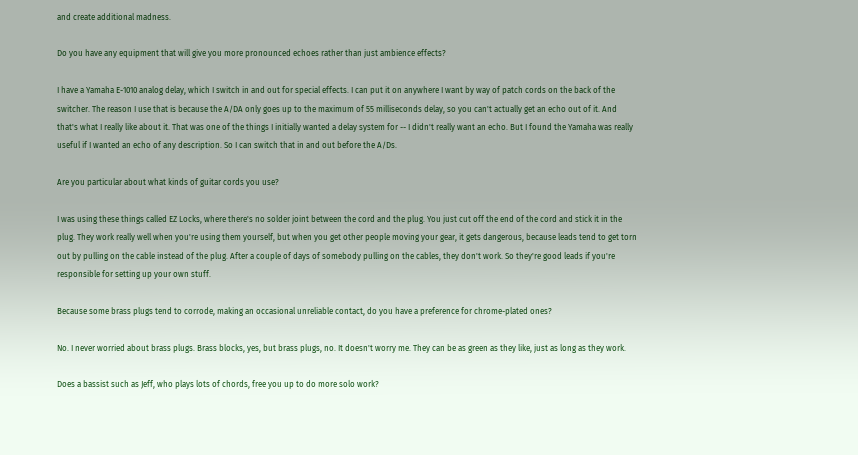and create additional madness.

Do you have any equipment that will give you more pronounced echoes rather than just ambience effects?

I have a Yamaha E-1010 analog delay, which I switch in and out for special effects. I can put it on anywhere I want by way of patch cords on the back of the switcher. The reason I use that is because the A/DA only goes up to the maximum of 55 milliseconds delay, so you can't actually get an echo out of it. And that's what I really like about it. That was one of the things I initially wanted a delay system for -- I didn't really want an echo. But I found the Yamaha was really useful if I wanted an echo of any description. So I can switch that in and out before the A/Ds.

Are you particular about what kinds of guitar cords you use?

I was using these things called EZ Locks, where there's no solder joint between the cord and the plug. You just cut off the end of the cord and stick it in the plug. They work really well when you're using them yourself, but when you get other people moving your gear, it gets dangerous, because leads tend to get torn out by pulling on the cable instead of the plug. After a couple of days of somebody pulling on the cables, they don't work. So they're good leads if you're responsible for setting up your own stuff.

Because some brass plugs tend to corrode, making an occasional unreliable contact, do you have a preference for chrome-plated ones?

No. I never worried about brass plugs. Brass blocks, yes, but brass plugs, no. It doesn't worry me. They can be as green as they like, just as long as they work.

Does a bassist such as Jeff, who plays lots of chords, free you up to do more solo work?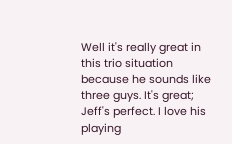Well it's really great in this trio situation because he sounds like three guys. It's great; Jeff's perfect. I love his playing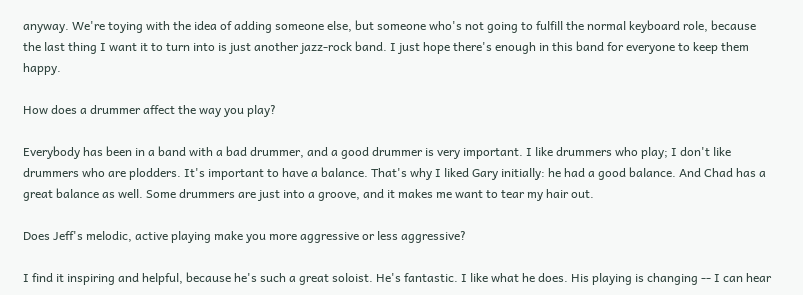anyway. We're toying with the idea of adding someone else, but someone who's not going to fulfill the normal keyboard role, because the last thing I want it to turn into is just another jazz-rock band. I just hope there's enough in this band for everyone to keep them happy.

How does a drummer affect the way you play?

Everybody has been in a band with a bad drummer, and a good drummer is very important. I like drummers who play; I don't like drummers who are plodders. It's important to have a balance. That's why I liked Gary initially: he had a good balance. And Chad has a great balance as well. Some drummers are just into a groove, and it makes me want to tear my hair out.

Does Jeff's melodic, active playing make you more aggressive or less aggressive?

I find it inspiring and helpful, because he's such a great soloist. He's fantastic. I like what he does. His playing is changing -- I can hear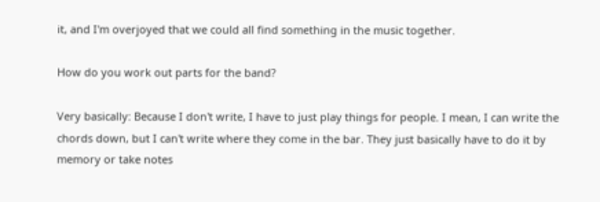it, and I'm overjoyed that we could all find something in the music together.

How do you work out parts for the band?

Very basically: Because I don't write, I have to just play things for people. I mean, I can write the chords down, but I can't write where they come in the bar. They just basically have to do it by memory or take notes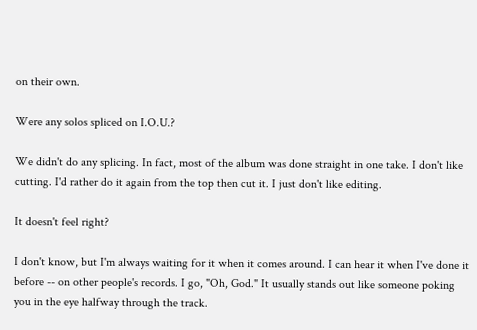on their own.

Were any solos spliced on I.O.U.?

We didn't do any splicing. In fact, most of the album was done straight in one take. I don't like cutting. I'd rather do it again from the top then cut it. I just don't like editing.

It doesn't feel right?

I don't know, but I'm always waiting for it when it comes around. I can hear it when I've done it before -- on other people's records. I go, "Oh, God." It usually stands out like someone poking you in the eye halfway through the track.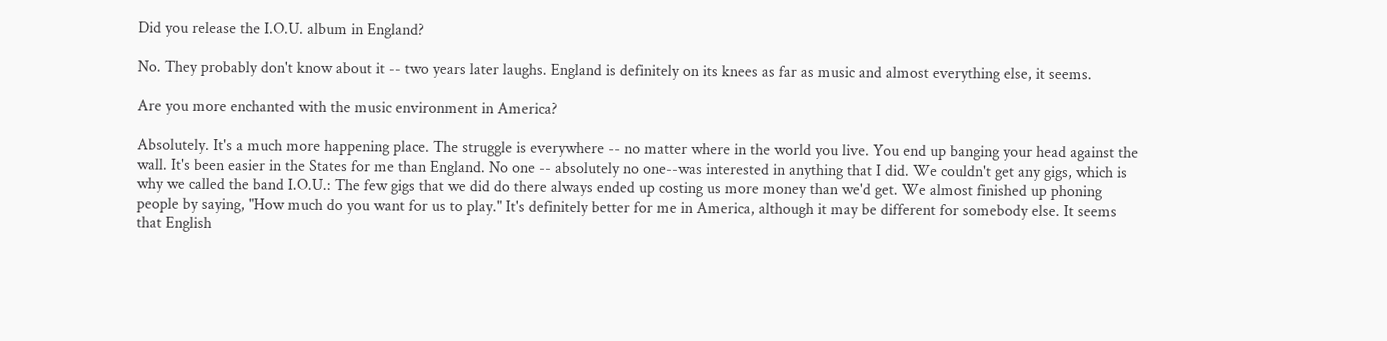Did you release the I.O.U. album in England?

No. They probably don't know about it -- two years later laughs. England is definitely on its knees as far as music and almost everything else, it seems.

Are you more enchanted with the music environment in America?

Absolutely. It's a much more happening place. The struggle is everywhere -- no matter where in the world you live. You end up banging your head against the wall. It's been easier in the States for me than England. No one -- absolutely no one--was interested in anything that I did. We couldn't get any gigs, which is why we called the band I.O.U.: The few gigs that we did do there always ended up costing us more money than we'd get. We almost finished up phoning people by saying, "How much do you want for us to play." It's definitely better for me in America, although it may be different for somebody else. It seems that English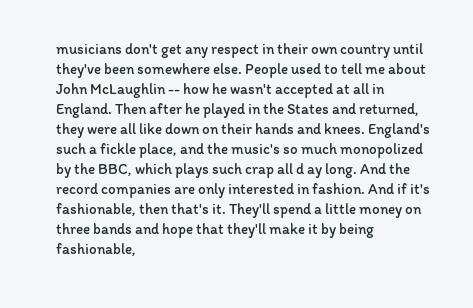musicians don't get any respect in their own country until they've been somewhere else. People used to tell me about John McLaughlin -- how he wasn't accepted at all in England. Then after he played in the States and returned, they were all like down on their hands and knees. England's such a fickle place, and the music's so much monopolized by the BBC, which plays such crap all d ay long. And the record companies are only interested in fashion. And if it's fashionable, then that's it. They'll spend a little money on three bands and hope that they'll make it by being fashionable,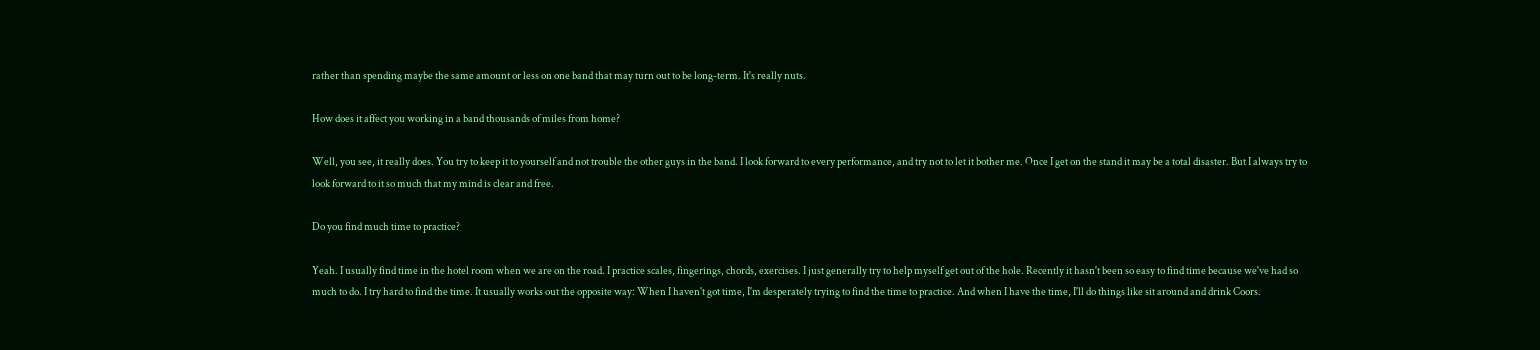rather than spending maybe the same amount or less on one band that may turn out to be long-term. It's really nuts.

How does it affect you working in a band thousands of miles from home?

Well, you see, it really does. You try to keep it to yourself and not trouble the other guys in the band. I look forward to every performance, and try not to let it bother me. Once I get on the stand it may be a total disaster. But I always try to look forward to it so much that my mind is clear and free.

Do you find much time to practice?

Yeah. I usually find time in the hotel room when we are on the road. I practice scales, fingerings, chords, exercises. I just generally try to help myself get out of the hole. Recently it hasn't been so easy to find time because we've had so much to do. I try hard to find the time. It usually works out the opposite way: When I haven't got time, I'm desperately trying to find the time to practice. And when I have the time, I'll do things like sit around and drink Coors.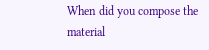When did you compose the material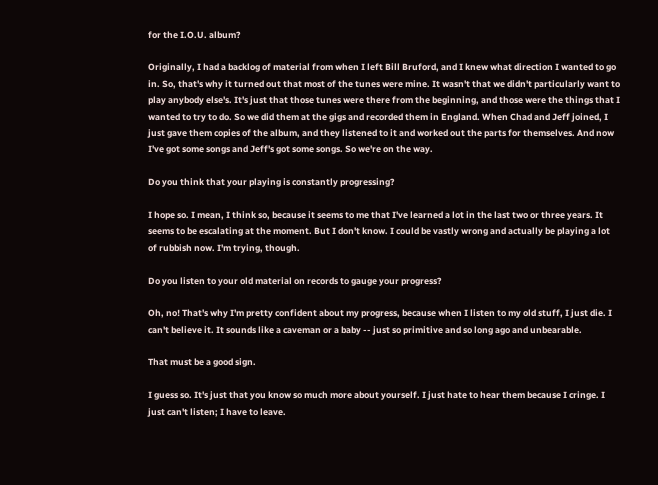for the I.O.U. album?

Originally, I had a backlog of material from when I left Bill Bruford, and I knew what direction I wanted to go in. So, that's why it turned out that most of the tunes were mine. It wasn't that we didn't particularly want to play anybody else's. It's just that those tunes were there from the beginning, and those were the things that I wanted to try to do. So we did them at the gigs and recorded them in England. When Chad and Jeff joined, I just gave them copies of the album, and they listened to it and worked out the parts for themselves. And now I've got some songs and Jeff's got some songs. So we're on the way.

Do you think that your playing is constantly progressing?

I hope so. I mean, I think so, because it seems to me that I've learned a lot in the last two or three years. It seems to be escalating at the moment. But I don't know. I could be vastly wrong and actually be playing a lot of rubbish now. I'm trying, though.

Do you listen to your old material on records to gauge your progress?

Oh, no! That's why I'm pretty confident about my progress, because when I listen to my old stuff, I just die. I can't believe it. It sounds like a caveman or a baby -- just so primitive and so long ago and unbearable.

That must be a good sign.

I guess so. It's just that you know so much more about yourself. I just hate to hear them because I cringe. I just can't listen; I have to leave.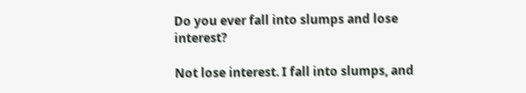Do you ever fall into slumps and lose interest?

Not lose interest. I fall into slumps, and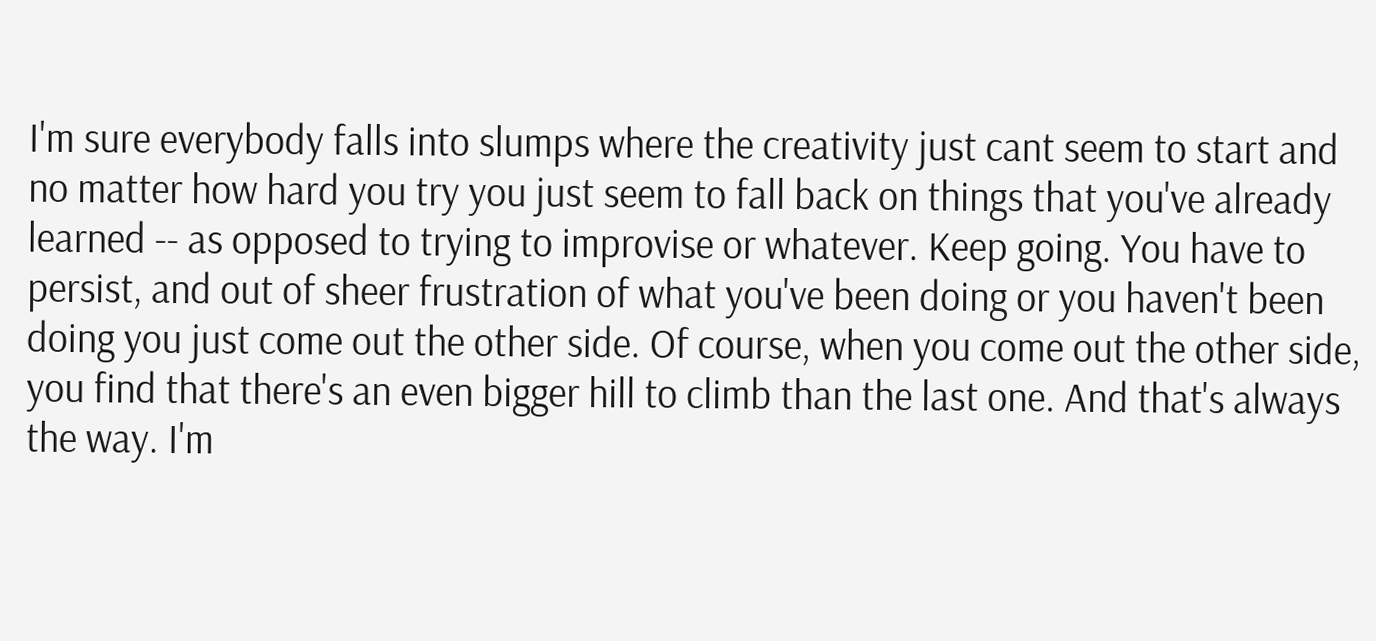I'm sure everybody falls into slumps where the creativity just cant seem to start and no matter how hard you try you just seem to fall back on things that you've already learned -- as opposed to trying to improvise or whatever. Keep going. You have to persist, and out of sheer frustration of what you've been doing or you haven't been doing you just come out the other side. Of course, when you come out the other side, you find that there's an even bigger hill to climb than the last one. And that's always the way. I'm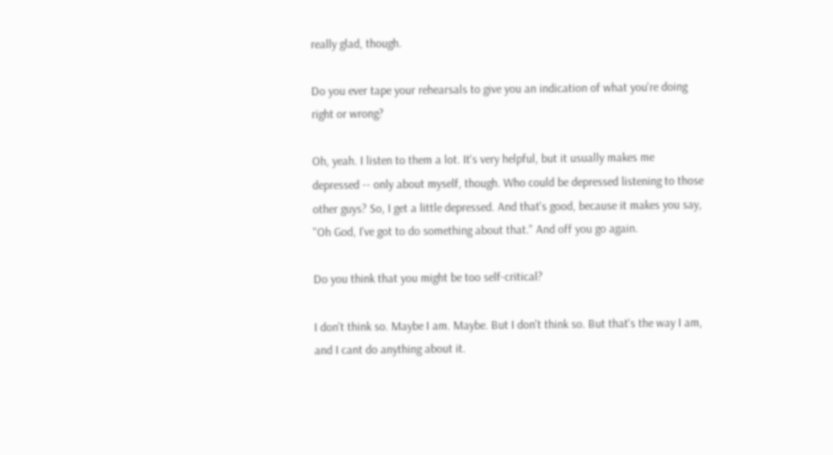really glad, though.

Do you ever tape your rehearsals to give you an indication of what you're doing right or wrong?

Oh, yeah. I listen to them a lot. It's very helpful, but it usually makes me depressed -- only about myself, though. Who could be depressed listening to those other guys? So, I get a little depressed. And that's good, because it makes you say, "Oh God, I've got to do something about that." And off you go again.

Do you think that you might be too self-critical?

I don't think so. Maybe I am. Maybe. But I don't think so. But that's the way I am, and I cant do anything about it.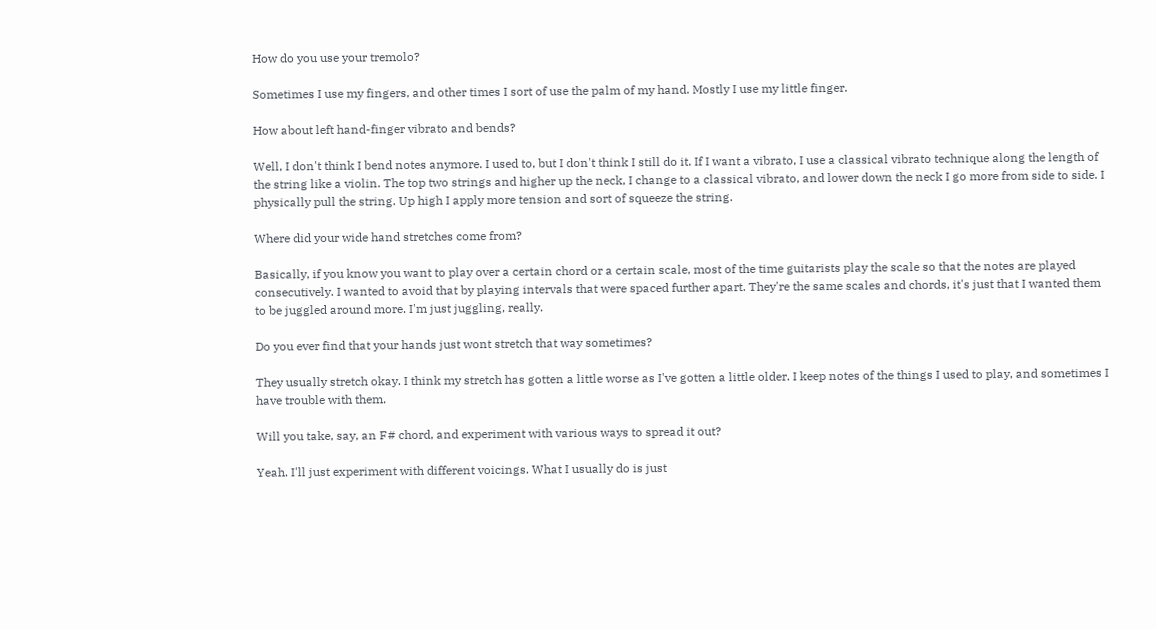How do you use your tremolo?

Sometimes I use my fingers, and other times I sort of use the palm of my hand. Mostly I use my little finger.

How about left hand-finger vibrato and bends?

Well, I don't think I bend notes anymore. I used to, but I don't think I still do it. If I want a vibrato, I use a classical vibrato technique along the length of the string like a violin. The top two strings and higher up the neck, I change to a classical vibrato, and lower down the neck I go more from side to side. I physically pull the string. Up high I apply more tension and sort of squeeze the string.

Where did your wide hand stretches come from?

Basically, if you know you want to play over a certain chord or a certain scale, most of the time guitarists play the scale so that the notes are played consecutively. I wanted to avoid that by playing intervals that were spaced further apart. They're the same scales and chords, it's just that I wanted them to be juggled around more. I'm just juggling, really.

Do you ever find that your hands just wont stretch that way sometimes?

They usually stretch okay. I think my stretch has gotten a little worse as I've gotten a little older. I keep notes of the things I used to play, and sometimes I have trouble with them.

Will you take, say, an F# chord, and experiment with various ways to spread it out?

Yeah. I'll just experiment with different voicings. What I usually do is just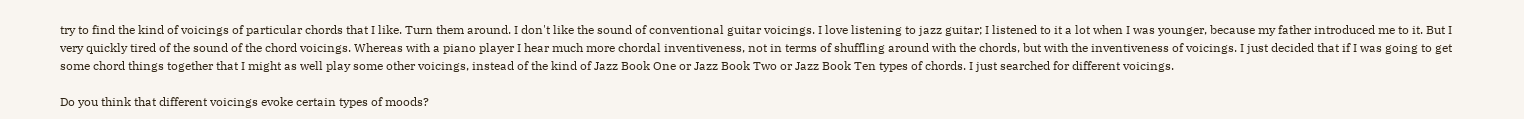try to find the kind of voicings of particular chords that I like. Turn them around. I don't like the sound of conventional guitar voicings. I love listening to jazz guitar; I listened to it a lot when I was younger, because my father introduced me to it. But I very quickly tired of the sound of the chord voicings. Whereas with a piano player I hear much more chordal inventiveness, not in terms of shuffling around with the chords, but with the inventiveness of voicings. I just decided that if I was going to get some chord things together that I might as well play some other voicings, instead of the kind of Jazz Book One or Jazz Book Two or Jazz Book Ten types of chords. I just searched for different voicings.

Do you think that different voicings evoke certain types of moods?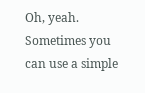Oh, yeah. Sometimes you can use a simple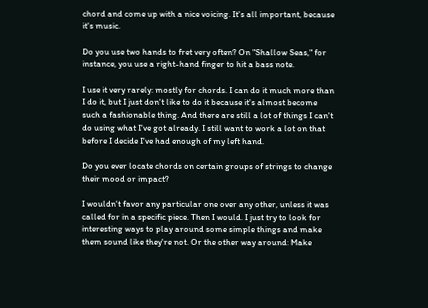chord and come up with a nice voicing. It's all important, because it's music.

Do you use two hands to fret very often? On "Shallow Seas," for instance, you use a right-hand finger to hit a bass note.

I use it very rarely: mostly for chords. I can do it much more than I do it, but I just don't like to do it because it's almost become such a fashionable thing. And there are still a lot of things I can't do using what I've got already. I still want to work a lot on that before I decide I've had enough of my left hand.

Do you ever locate chords on certain groups of strings to change their mood or impact?

I wouldn't favor any particular one over any other, unless it was called for in a specific piece. Then I would. I just try to look for interesting ways to play around some simple things and make them sound like they're not. Or the other way around: Make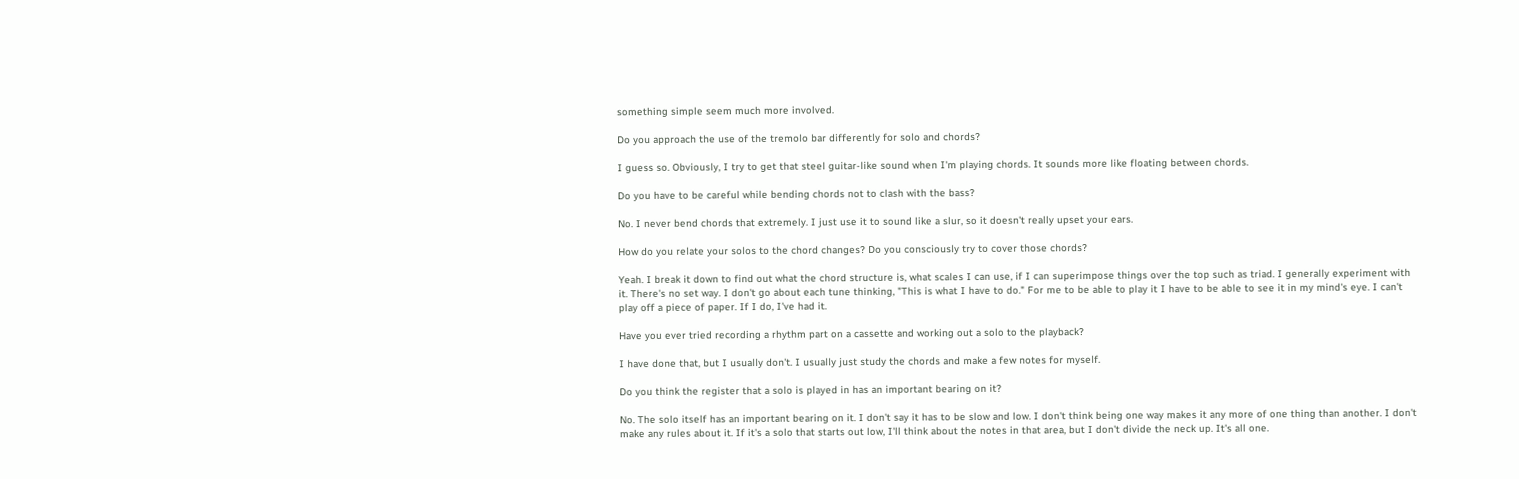something simple seem much more involved.

Do you approach the use of the tremolo bar differently for solo and chords?

I guess so. Obviously, I try to get that steel guitar-like sound when I'm playing chords. It sounds more like floating between chords.

Do you have to be careful while bending chords not to clash with the bass?

No. I never bend chords that extremely. I just use it to sound like a slur, so it doesn't really upset your ears.

How do you relate your solos to the chord changes? Do you consciously try to cover those chords?

Yeah. I break it down to find out what the chord structure is, what scales I can use, if I can superimpose things over the top such as triad. I generally experiment with it. There's no set way. I don't go about each tune thinking, "This is what I have to do." For me to be able to play it I have to be able to see it in my mind's eye. I can't play off a piece of paper. If I do, I've had it.

Have you ever tried recording a rhythm part on a cassette and working out a solo to the playback?

I have done that, but I usually don't. I usually just study the chords and make a few notes for myself.

Do you think the register that a solo is played in has an important bearing on it?

No. The solo itself has an important bearing on it. I don't say it has to be slow and low. I don't think being one way makes it any more of one thing than another. I don't make any rules about it. If it's a solo that starts out low, I'll think about the notes in that area, but I don't divide the neck up. It's all one.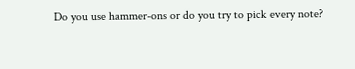Do you use hammer-ons or do you try to pick every note?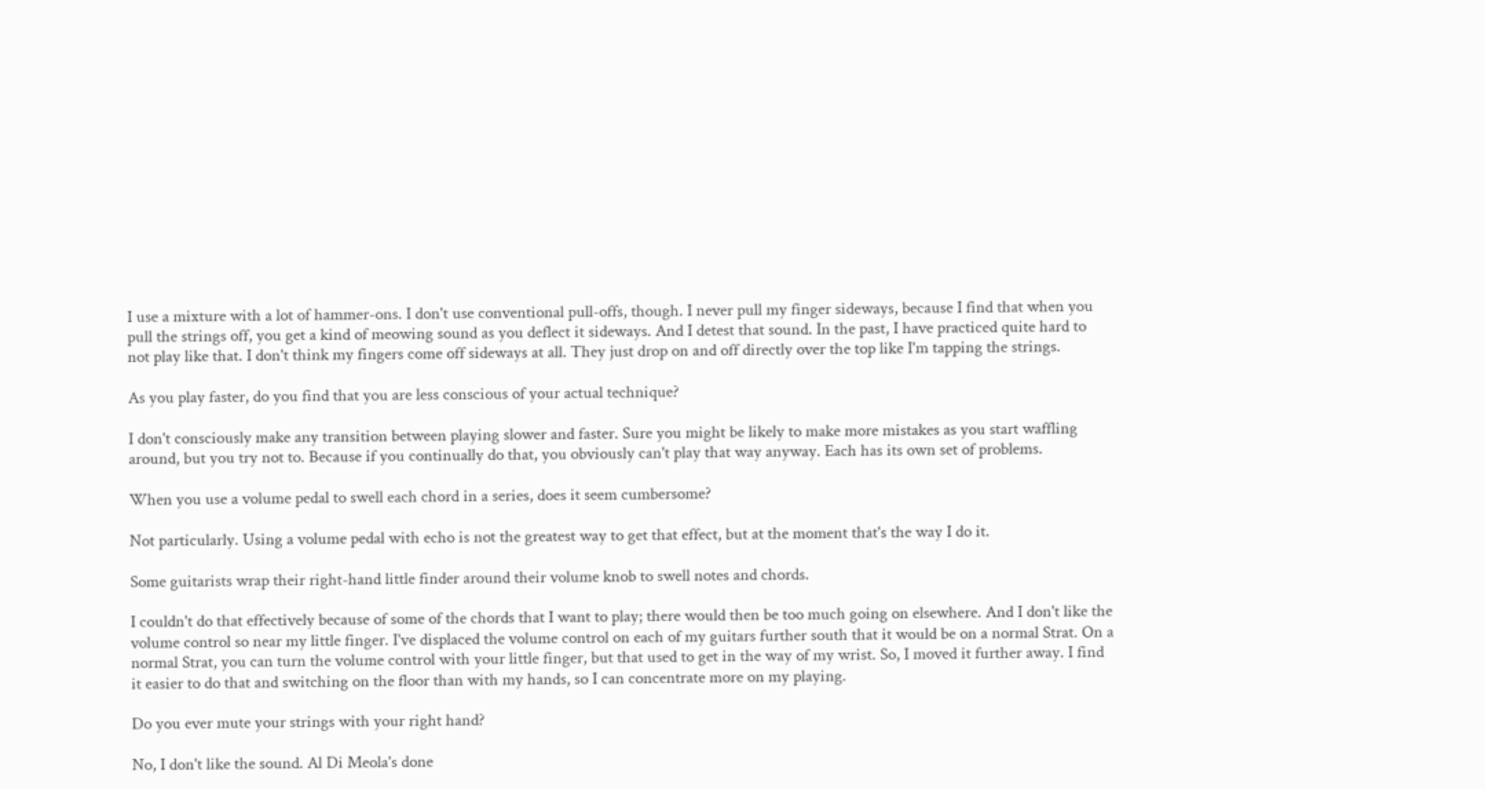I use a mixture with a lot of hammer-ons. I don't use conventional pull-offs, though. I never pull my finger sideways, because I find that when you pull the strings off, you get a kind of meowing sound as you deflect it sideways. And I detest that sound. In the past, I have practiced quite hard to not play like that. I don't think my fingers come off sideways at all. They just drop on and off directly over the top like I'm tapping the strings.

As you play faster, do you find that you are less conscious of your actual technique?

I don't consciously make any transition between playing slower and faster. Sure you might be likely to make more mistakes as you start waffling around, but you try not to. Because if you continually do that, you obviously can't play that way anyway. Each has its own set of problems.

When you use a volume pedal to swell each chord in a series, does it seem cumbersome?

Not particularly. Using a volume pedal with echo is not the greatest way to get that effect, but at the moment that's the way I do it.

Some guitarists wrap their right-hand little finder around their volume knob to swell notes and chords.

I couldn't do that effectively because of some of the chords that I want to play; there would then be too much going on elsewhere. And I don't like the volume control so near my little finger. I've displaced the volume control on each of my guitars further south that it would be on a normal Strat. On a normal Strat, you can turn the volume control with your little finger, but that used to get in the way of my wrist. So, I moved it further away. I find it easier to do that and switching on the floor than with my hands, so I can concentrate more on my playing.

Do you ever mute your strings with your right hand?

No, I don't like the sound. Al Di Meola's done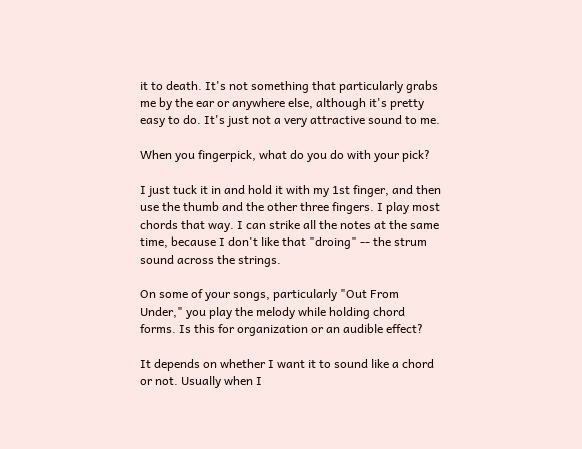it to death. It's not something that particularly grabs me by the ear or anywhere else, although it's pretty easy to do. It's just not a very attractive sound to me.

When you fingerpick, what do you do with your pick?

I just tuck it in and hold it with my 1st finger, and then use the thumb and the other three fingers. I play most chords that way. I can strike all the notes at the same time, because I don't like that "droing" -- the strum sound across the strings.

On some of your songs, particularly "Out From Under," you play the melody while holding chord forms. Is this for organization or an audible effect?

It depends on whether I want it to sound like a chord or not. Usually when I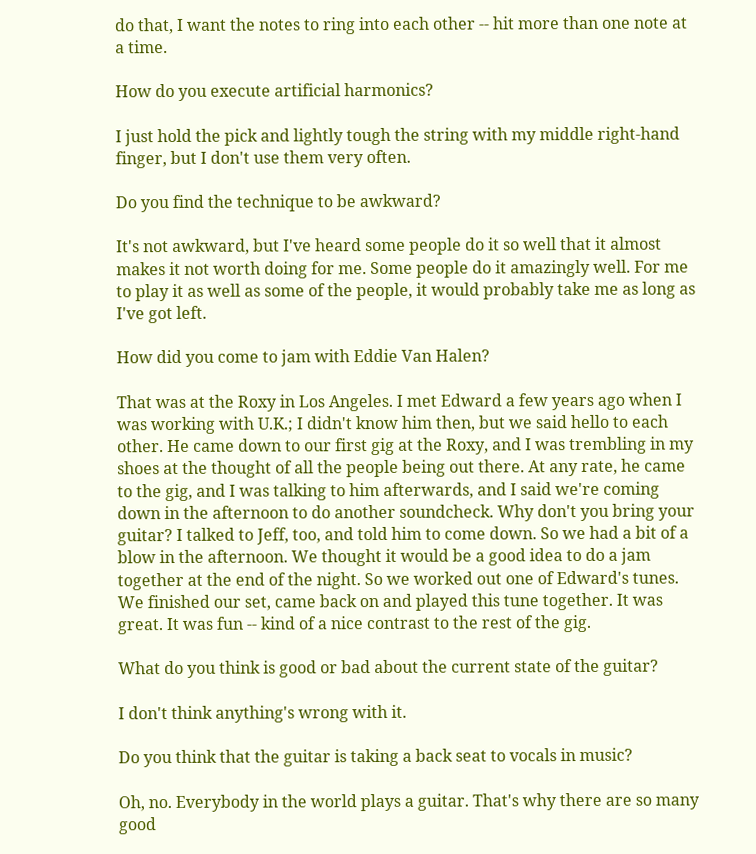do that, I want the notes to ring into each other -- hit more than one note at a time.

How do you execute artificial harmonics?

I just hold the pick and lightly tough the string with my middle right-hand finger, but I don't use them very often.

Do you find the technique to be awkward?

It's not awkward, but I've heard some people do it so well that it almost makes it not worth doing for me. Some people do it amazingly well. For me to play it as well as some of the people, it would probably take me as long as I've got left.

How did you come to jam with Eddie Van Halen?

That was at the Roxy in Los Angeles. I met Edward a few years ago when I was working with U.K.; I didn't know him then, but we said hello to each other. He came down to our first gig at the Roxy, and I was trembling in my shoes at the thought of all the people being out there. At any rate, he came to the gig, and I was talking to him afterwards, and I said we're coming down in the afternoon to do another soundcheck. Why don't you bring your guitar? I talked to Jeff, too, and told him to come down. So we had a bit of a blow in the afternoon. We thought it would be a good idea to do a jam together at the end of the night. So we worked out one of Edward's tunes. We finished our set, came back on and played this tune together. It was great. It was fun -- kind of a nice contrast to the rest of the gig.

What do you think is good or bad about the current state of the guitar?

I don't think anything's wrong with it.

Do you think that the guitar is taking a back seat to vocals in music?

Oh, no. Everybody in the world plays a guitar. That's why there are so many good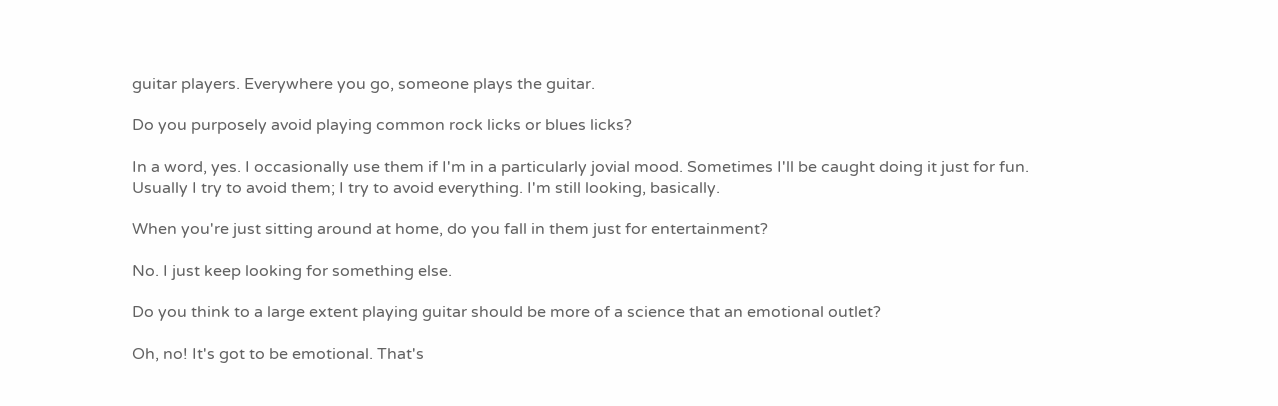guitar players. Everywhere you go, someone plays the guitar.

Do you purposely avoid playing common rock licks or blues licks?

In a word, yes. I occasionally use them if I'm in a particularly jovial mood. Sometimes I'll be caught doing it just for fun. Usually I try to avoid them; I try to avoid everything. I'm still looking, basically.

When you're just sitting around at home, do you fall in them just for entertainment?

No. I just keep looking for something else.

Do you think to a large extent playing guitar should be more of a science that an emotional outlet?

Oh, no! It's got to be emotional. That's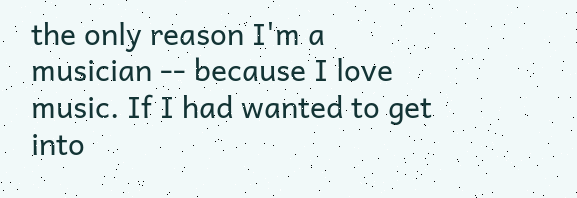the only reason I'm a musician -- because I love music. If I had wanted to get into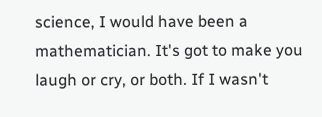science, I would have been a mathematician. It's got to make you laugh or cry, or both. If I wasn't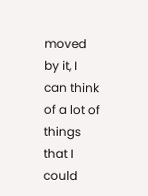moved by it, I can think of a lot of things that I could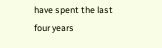have spent the last four years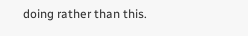doing rather than this.